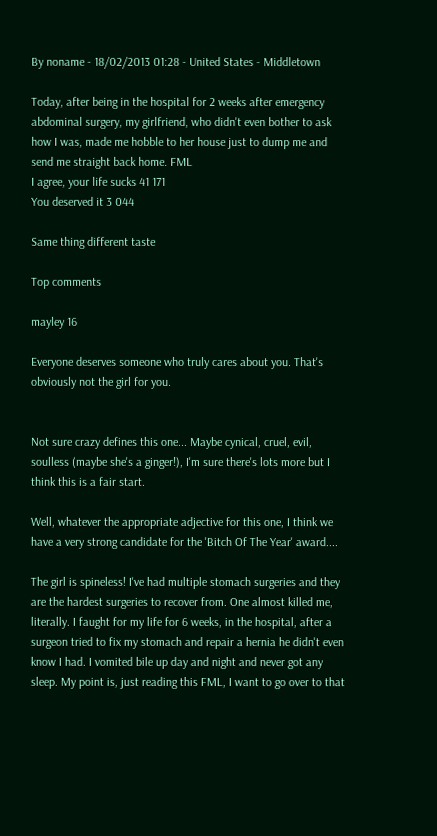By noname - 18/02/2013 01:28 - United States - Middletown

Today, after being in the hospital for 2 weeks after emergency abdominal surgery, my girlfriend, who didn't even bother to ask how I was, made me hobble to her house just to dump me and send me straight back home. FML
I agree, your life sucks 41 171
You deserved it 3 044

Same thing different taste

Top comments

mayley 16

Everyone deserves someone who truly cares about you. That's obviously not the girl for you.


Not sure crazy defines this one... Maybe cynical, cruel, evil, soulless (maybe she's a ginger!), I'm sure there's lots more but I think this is a fair start.

Well, whatever the appropriate adjective for this one, I think we have a very strong candidate for the 'Bitch Of The Year' award....

The girl is spineless! I've had multiple stomach surgeries and they are the hardest surgeries to recover from. One almost killed me, literally. I faught for my life for 6 weeks, in the hospital, after a surgeon tried to fix my stomach and repair a hernia he didn't even know I had. I vomited bile up day and night and never got any sleep. My point is, just reading this FML, I want to go over to that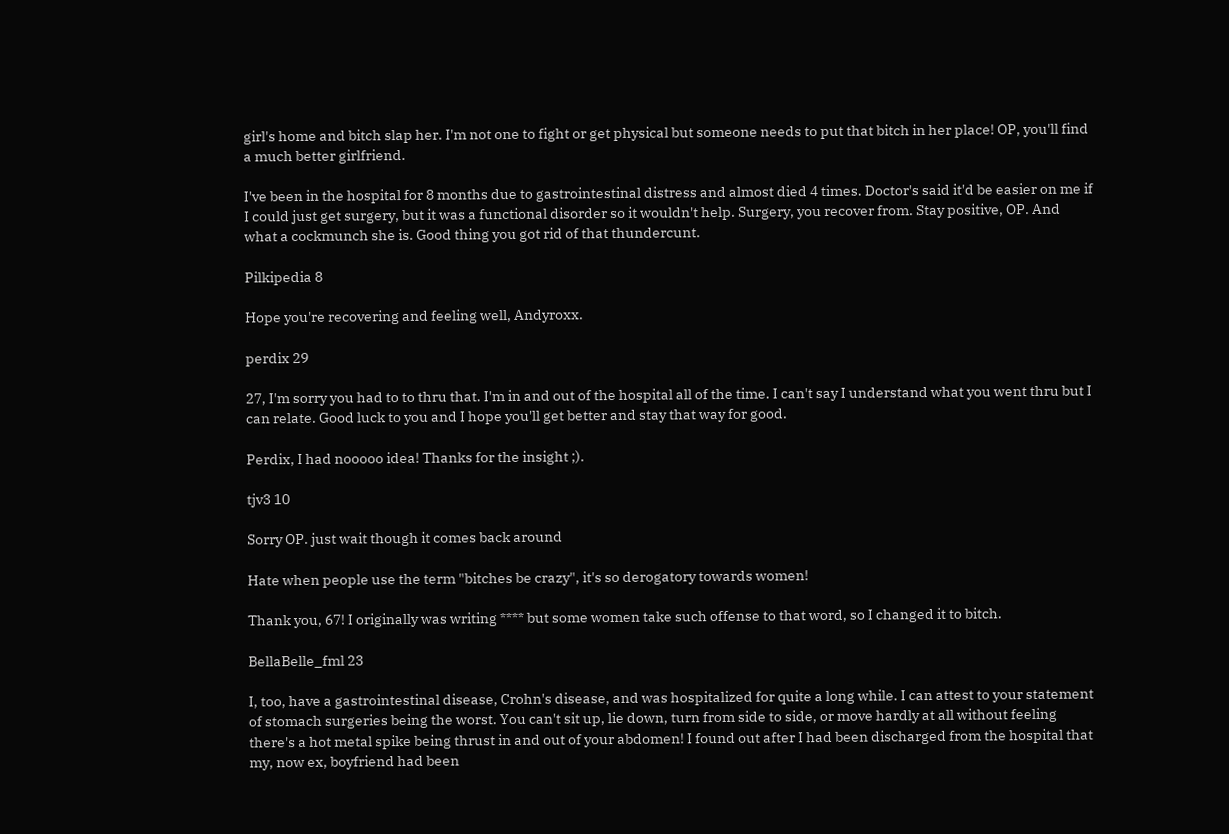girl's home and bitch slap her. I'm not one to fight or get physical but someone needs to put that bitch in her place! OP, you'll find a much better girlfriend.

I've been in the hospital for 8 months due to gastrointestinal distress and almost died 4 times. Doctor's said it'd be easier on me if I could just get surgery, but it was a functional disorder so it wouldn't help. Surgery, you recover from. Stay positive, OP. And what a cockmunch she is. Good thing you got rid of that thundercunt.

Pilkipedia 8

Hope you're recovering and feeling well, Andyroxx.

perdix 29

27, I'm sorry you had to to thru that. I'm in and out of the hospital all of the time. I can't say I understand what you went thru but I can relate. Good luck to you and I hope you'll get better and stay that way for good.

Perdix, I had nooooo idea! Thanks for the insight ;).

tjv3 10

Sorry OP. just wait though it comes back around

Hate when people use the term "bitches be crazy", it's so derogatory towards women!

Thank you, 67! I originally was writing **** but some women take such offense to that word, so I changed it to bitch.

BellaBelle_fml 23

I, too, have a gastrointestinal disease, Crohn's disease, and was hospitalized for quite a long while. I can attest to your statement of stomach surgeries being the worst. You can't sit up, lie down, turn from side to side, or move hardly at all without feeling there's a hot metal spike being thrust in and out of your abdomen! I found out after I had been discharged from the hospital that my, now ex, boyfriend had been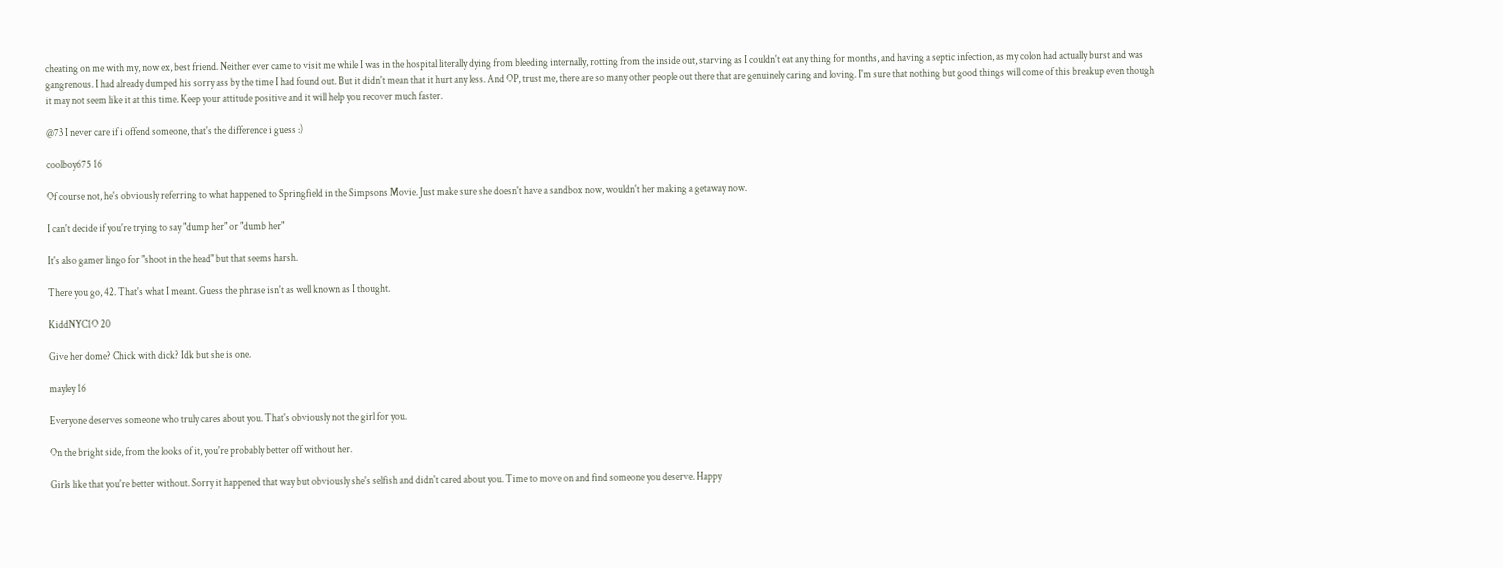cheating on me with my, now ex, best friend. Neither ever came to visit me while I was in the hospital literally dying from bleeding internally, rotting from the inside out, starving as I couldn't eat any thing for months, and having a septic infection, as my colon had actually burst and was gangrenous. I had already dumped his sorry ass by the time I had found out. But it didn't mean that it hurt any less. And OP, trust me, there are so many other people out there that are genuinely caring and loving. I'm sure that nothing but good things will come of this breakup even though it may not seem like it at this time. Keep your attitude positive and it will help you recover much faster.

@73 I never care if i offend someone, that's the difference i guess :)

coolboy675 16

Of course not, he's obviously referring to what happened to Springfield in the Simpsons Movie. Just make sure she doesn't have a sandbox now, wouldn't her making a getaway now.

I can't decide if you're trying to say "dump her" or "dumb her"

It's also gamer lingo for "shoot in the head" but that seems harsh.

There you go, 42. That's what I meant. Guess the phrase isn't as well known as I thought.

KiddNYC1O 20

Give her dome? Chick with dick? Idk but she is one.

mayley 16

Everyone deserves someone who truly cares about you. That's obviously not the girl for you.

On the bright side, from the looks of it, you're probably better off without her.

Girls like that you're better without. Sorry it happened that way but obviously she's selfish and didn't cared about you. Time to move on and find someone you deserve. Happy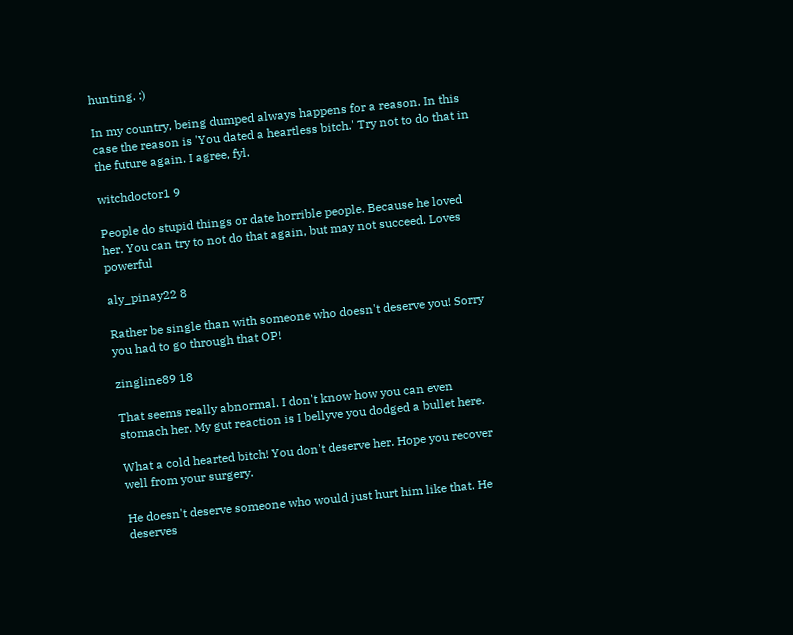hunting. :)

In my country, being dumped always happens for a reason. In this case the reason is 'You dated a heartless bitch.' Try not to do that in the future again. I agree, fyl.

witchdoctor1 9

People do stupid things or date horrible people. Because he loved her. You can try to not do that again, but may not succeed. Loves powerful

aly_pinay22 8

Rather be single than with someone who doesn't deserve you! Sorry you had to go through that OP!

zingline89 18

That seems really abnormal. I don't know how you can even stomach her. My gut reaction is I bellyve you dodged a bullet here.

What a cold hearted bitch! You don't deserve her. Hope you recover well from your surgery.

He doesn't deserve someone who would just hurt him like that. He deserves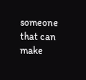someone that can make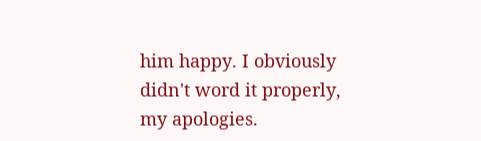him happy. I obviously didn't word it properly, my apologies.